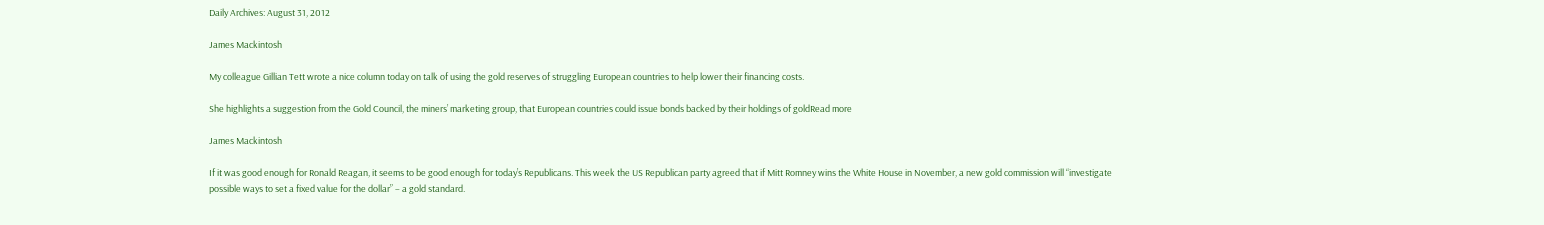Daily Archives: August 31, 2012

James Mackintosh

My colleague Gillian Tett wrote a nice column today on talk of using the gold reserves of struggling European countries to help lower their financing costs.

She highlights a suggestion from the Gold Council, the miners’ marketing group, that European countries could issue bonds backed by their holdings of goldRead more

James Mackintosh

If it was good enough for Ronald Reagan, it seems to be good enough for today’s Republicans. This week the US Republican party agreed that if Mitt Romney wins the White House in November, a new gold commission will “investigate possible ways to set a fixed value for the dollar” – a gold standard.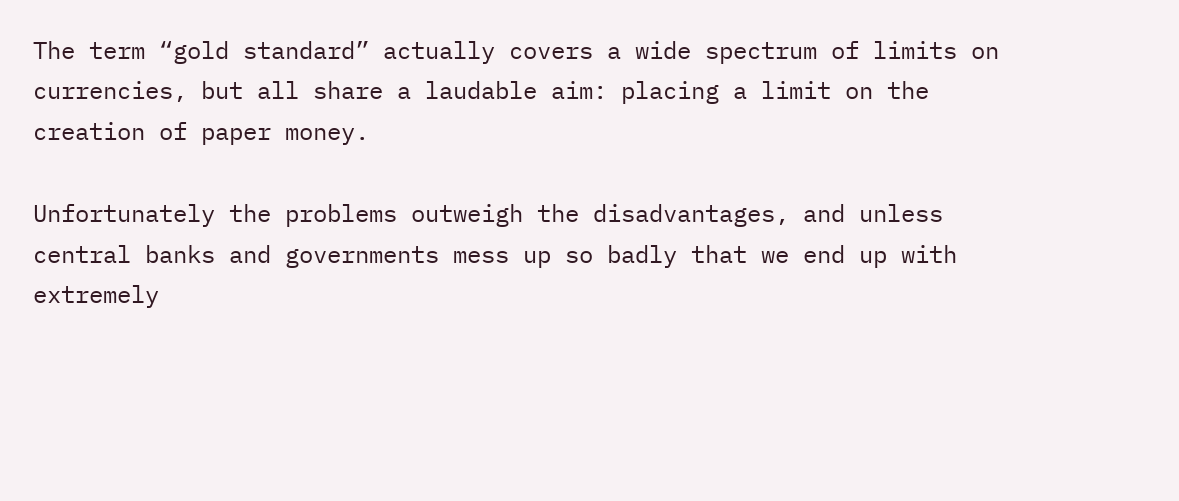The term “gold standard” actually covers a wide spectrum of limits on currencies, but all share a laudable aim: placing a limit on the creation of paper money.

Unfortunately the problems outweigh the disadvantages, and unless central banks and governments mess up so badly that we end up with extremely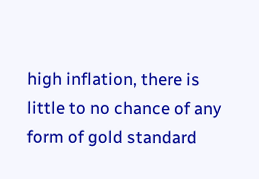high inflation, there is little to no chance of any form of gold standard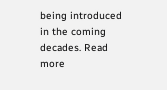being introduced in the coming decades. Read more